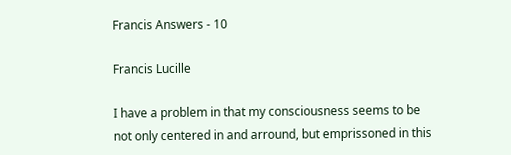Francis Answers - 10

Francis Lucille

I have a problem in that my consciousness seems to be not only centered in and arround, but emprissoned in this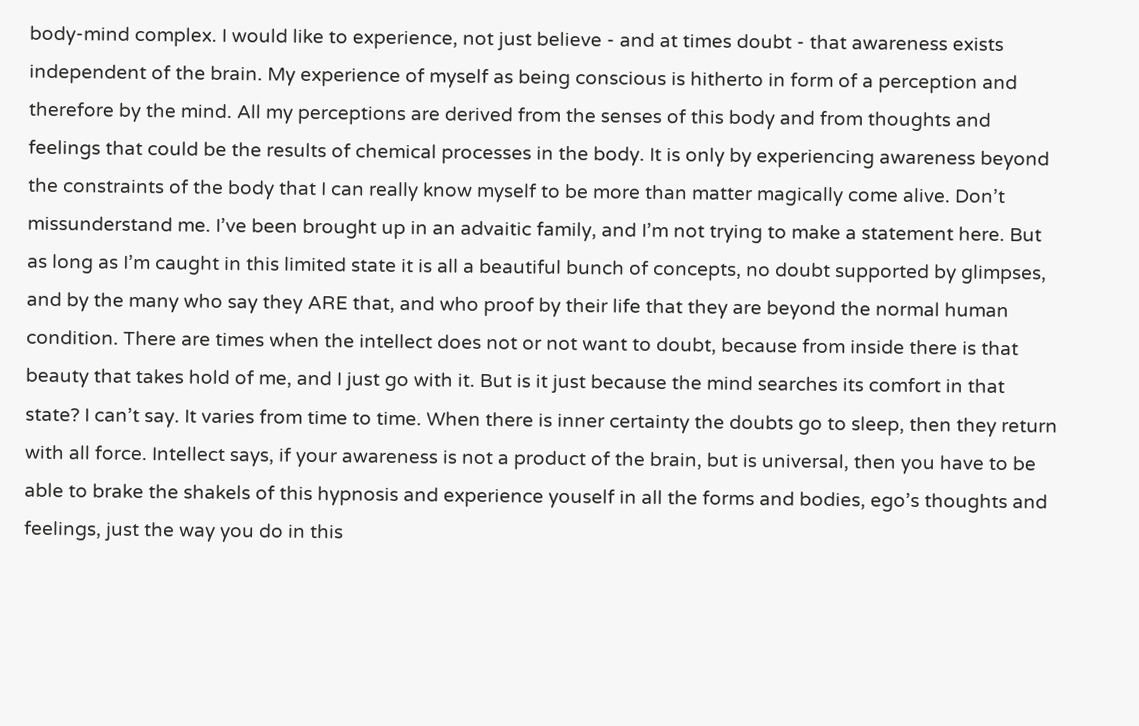body-mind complex. I would like to experience, not just believe - and at times doubt - that awareness exists independent of the brain. My experience of myself as being conscious is hitherto in form of a perception and therefore by the mind. All my perceptions are derived from the senses of this body and from thoughts and feelings that could be the results of chemical processes in the body. It is only by experiencing awareness beyond the constraints of the body that I can really know myself to be more than matter magically come alive. Don’t missunderstand me. I’ve been brought up in an advaitic family, and I’m not trying to make a statement here. But as long as I’m caught in this limited state it is all a beautiful bunch of concepts, no doubt supported by glimpses, and by the many who say they ARE that, and who proof by their life that they are beyond the normal human condition. There are times when the intellect does not or not want to doubt, because from inside there is that beauty that takes hold of me, and I just go with it. But is it just because the mind searches its comfort in that state? I can’t say. It varies from time to time. When there is inner certainty the doubts go to sleep, then they return with all force. Intellect says, if your awareness is not a product of the brain, but is universal, then you have to be able to brake the shakels of this hypnosis and experience youself in all the forms and bodies, ego’s thoughts and feelings, just the way you do in this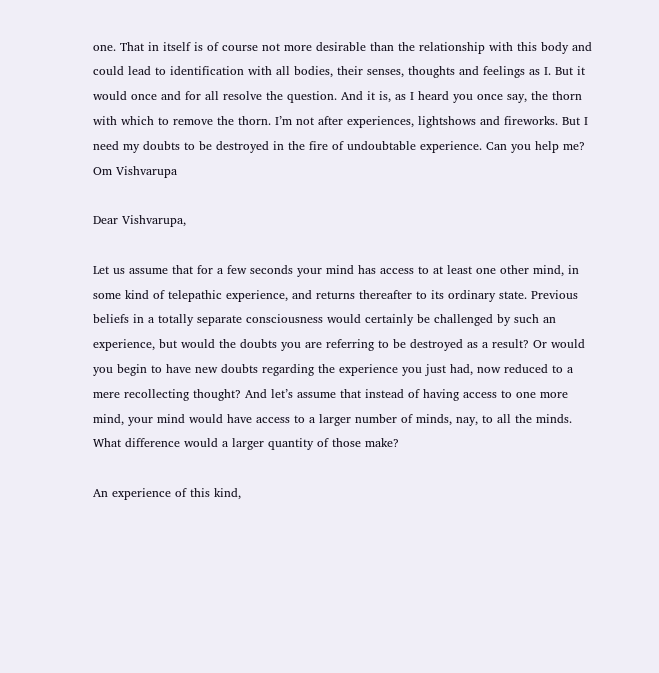one. That in itself is of course not more desirable than the relationship with this body and could lead to identification with all bodies, their senses, thoughts and feelings as I. But it would once and for all resolve the question. And it is, as I heard you once say, the thorn with which to remove the thorn. I’m not after experiences, lightshows and fireworks. But I need my doubts to be destroyed in the fire of undoubtable experience. Can you help me? Om Vishvarupa

Dear Vishvarupa,

Let us assume that for a few seconds your mind has access to at least one other mind, in some kind of telepathic experience, and returns thereafter to its ordinary state. Previous beliefs in a totally separate consciousness would certainly be challenged by such an experience, but would the doubts you are referring to be destroyed as a result? Or would you begin to have new doubts regarding the experience you just had, now reduced to a mere recollecting thought? And let’s assume that instead of having access to one more mind, your mind would have access to a larger number of minds, nay, to all the minds. What difference would a larger quantity of those make?

An experience of this kind,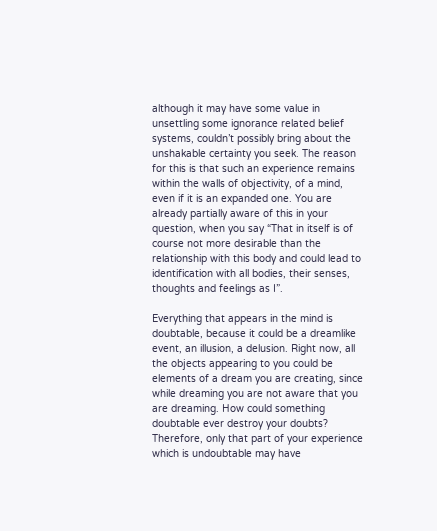although it may have some value in unsettling some ignorance related belief systems, couldn’t possibly bring about the unshakable certainty you seek. The reason for this is that such an experience remains within the walls of objectivity, of a mind, even if it is an expanded one. You are already partially aware of this in your question, when you say “That in itself is of course not more desirable than the relationship with this body and could lead to identification with all bodies, their senses, thoughts and feelings as I”.

Everything that appears in the mind is doubtable, because it could be a dreamlike event, an illusion, a delusion. Right now, all the objects appearing to you could be elements of a dream you are creating, since while dreaming you are not aware that you are dreaming. How could something doubtable ever destroy your doubts? Therefore, only that part of your experience which is undoubtable may have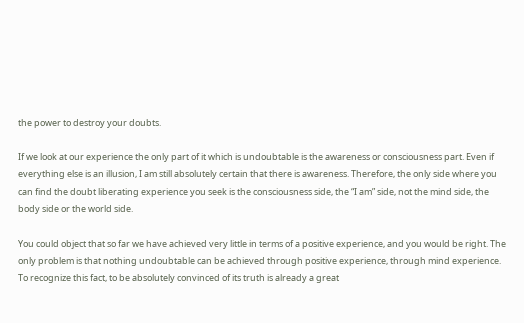the power to destroy your doubts.

If we look at our experience the only part of it which is undoubtable is the awareness or consciousness part. Even if everything else is an illusion, I am still absolutely certain that there is awareness. Therefore, the only side where you can find the doubt liberating experience you seek is the consciousness side, the “I am” side, not the mind side, the body side or the world side.

You could object that so far we have achieved very little in terms of a positive experience, and you would be right. The only problem is that nothing undoubtable can be achieved through positive experience, through mind experience. To recognize this fact, to be absolutely convinced of its truth is already a great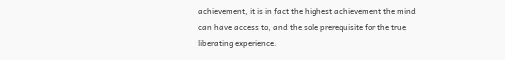achievement, it is in fact the highest achievement the mind can have access to, and the sole prerequisite for the true liberating experience.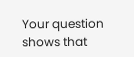Your question shows that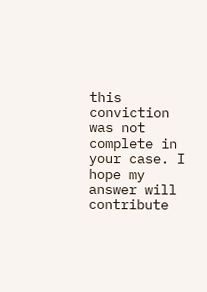this conviction was not complete in your case. I hope my answer will contribute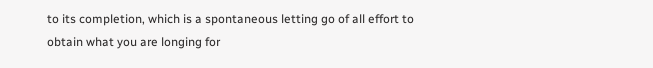to its completion, which is a spontaneous letting go of all effort to obtain what you are longing for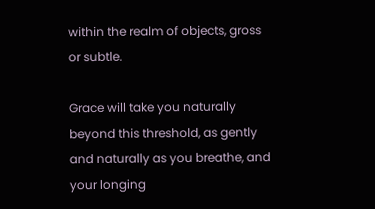within the realm of objects, gross or subtle.

Grace will take you naturally beyond this threshold, as gently and naturally as you breathe, and your longing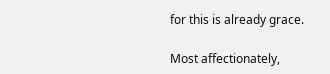for this is already grace.

Most affectionately,